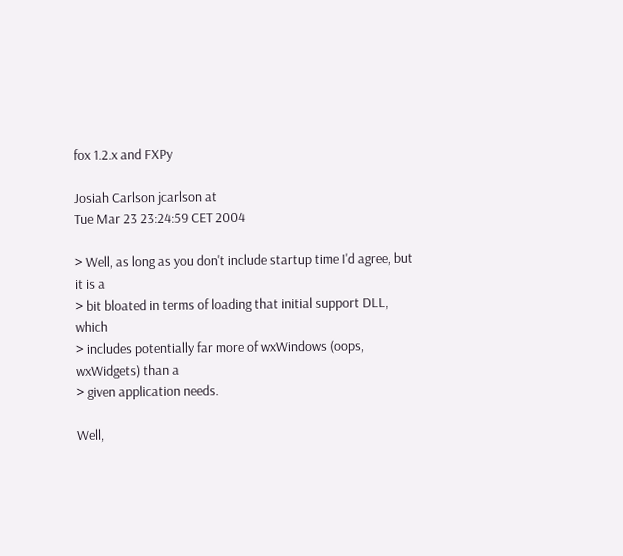fox 1.2.x and FXPy

Josiah Carlson jcarlson at
Tue Mar 23 23:24:59 CET 2004

> Well, as long as you don't include startup time I'd agree, but it is a
> bit bloated in terms of loading that initial support DLL, which
> includes potentially far more of wxWindows (oops, wxWidgets) than a
> given application needs.

Well,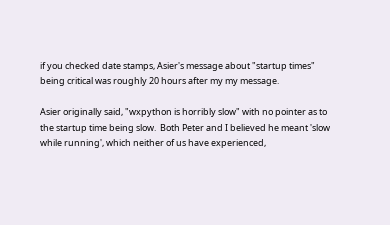if you checked date stamps, Asier's message about "startup times"
being critical was roughly 20 hours after my my message.

Asier originally said, "wxpython is horribly slow" with no pointer as to
the startup time being slow.  Both Peter and I believed he meant 'slow
while running', which neither of us have experienced,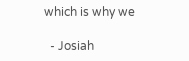which is why we

  - Josiah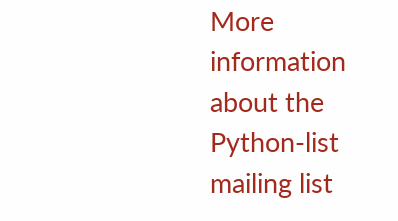More information about the Python-list mailing list